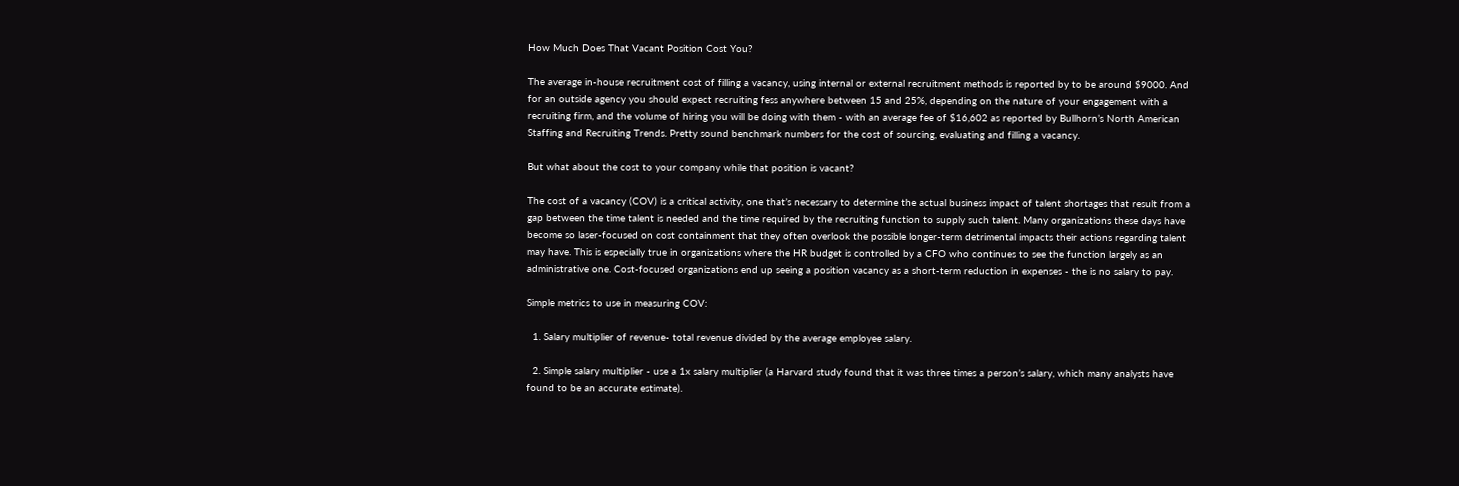How Much Does That Vacant Position Cost You?

The average in-house recruitment cost of filling a vacancy, using internal or external recruitment methods is reported by to be around $9000. And for an outside agency you should expect recruiting fess anywhere between 15 and 25%, depending on the nature of your engagement with a recruiting firm, and the volume of hiring you will be doing with them - with an average fee of $16,602 as reported by Bullhorn’s North American Staffing and Recruiting Trends. Pretty sound benchmark numbers for the cost of sourcing, evaluating and filling a vacancy.

But what about the cost to your company while that position is vacant?

The cost of a vacancy (COV) is a critical activity, one that’s necessary to determine the actual business impact of talent shortages that result from a gap between the time talent is needed and the time required by the recruiting function to supply such talent. Many organizations these days have become so laser-focused on cost containment that they often overlook the possible longer-term detrimental impacts their actions regarding talent may have. This is especially true in organizations where the HR budget is controlled by a CFO who continues to see the function largely as an administrative one. Cost-focused organizations end up seeing a position vacancy as a short-term reduction in expenses - the is no salary to pay.

Simple metrics to use in measuring COV:

  1. Salary multiplier of revenue- total revenue divided by the average employee salary.

  2. Simple salary multiplier - use a 1x salary multiplier (a Harvard study found that it was three times a person’s salary, which many analysts have found to be an accurate estimate).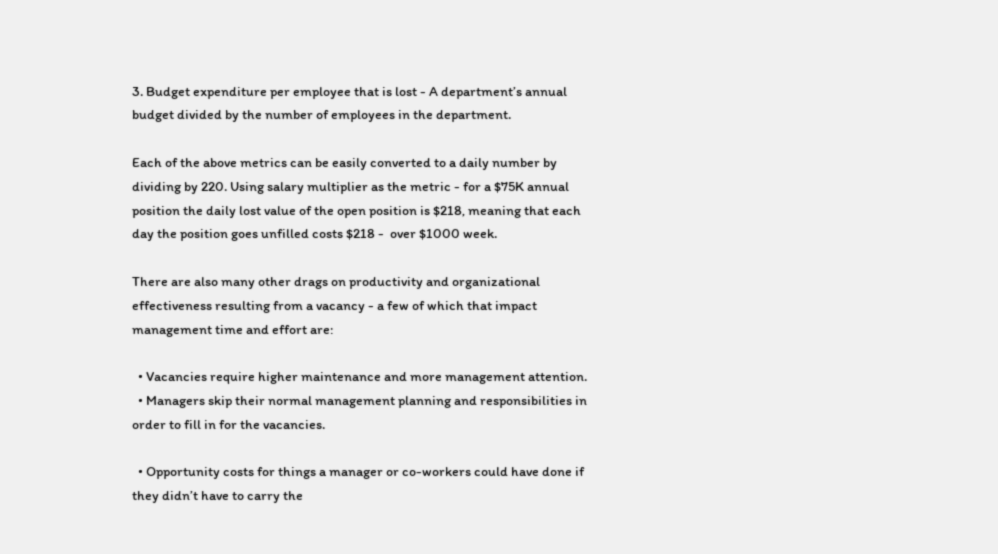3. Budget expenditure per employee that is lost - A department’s annual budget divided by the number of employees in the department.

Each of the above metrics can be easily converted to a daily number by dividing by 220. Using salary multiplier as the metric - for a $75K annual position the daily lost value of the open position is $218, meaning that each day the position goes unfilled costs $218 -  over $1000 week.

There are also many other drags on productivity and organizational effectiveness resulting from a vacancy - a few of which that impact management time and effort are:

  • Vacancies require higher maintenance and more management attention.
  • Managers skip their normal management planning and responsibilities in order to fill in for the vacancies.

  • Opportunity costs for things a manager or co-workers could have done if they didn’t have to carry the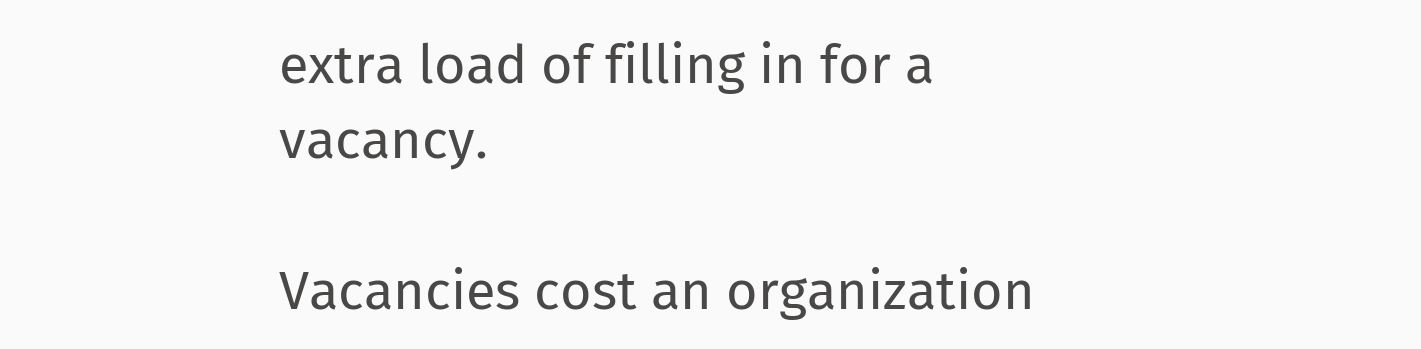extra load of filling in for a vacancy.

Vacancies cost an organization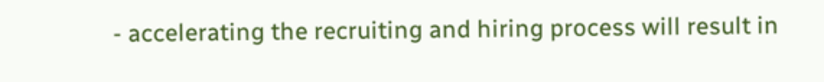- accelerating the recruiting and hiring process will result in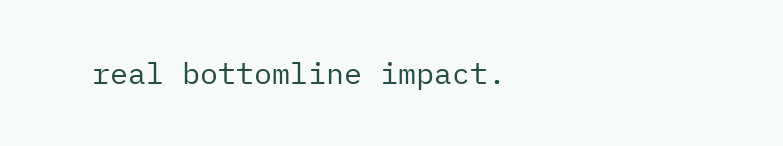real bottomline impact.